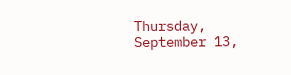Thursday, September 13,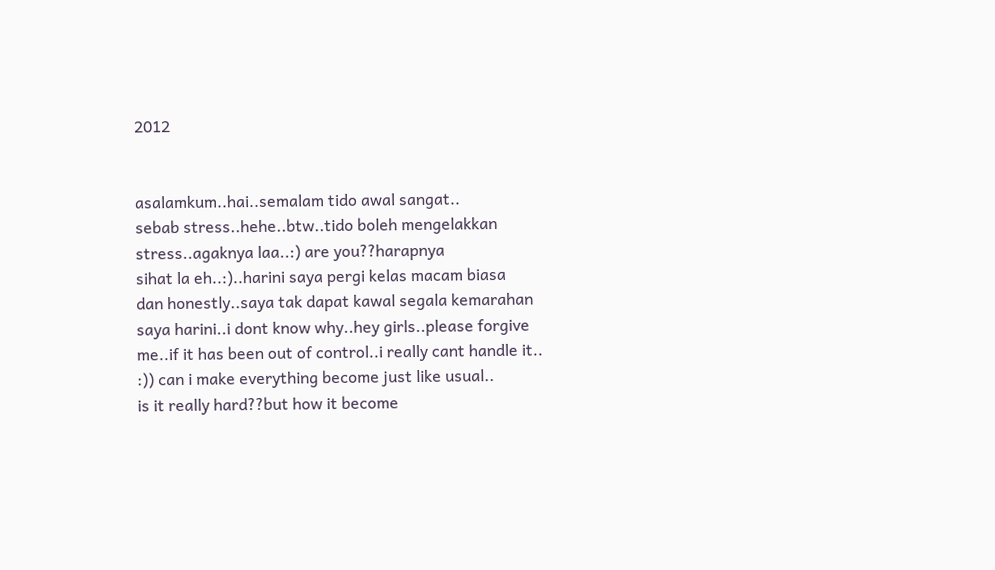2012


asalamkum..hai..semalam tido awal sangat..
sebab stress..hehe..btw..tido boleh mengelakkan
stress..agaknya laa..:) are you??harapnya
sihat la eh..:)..harini saya pergi kelas macam biasa
dan honestly..saya tak dapat kawal segala kemarahan
saya harini..i dont know why..hey girls..please forgive
me..if it has been out of control..i really cant handle it..
:)) can i make everything become just like usual..
is it really hard??but how it become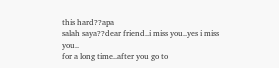this hard??apa
salah saya??dear friend..i miss you..yes i miss you..
for a long time..after you go to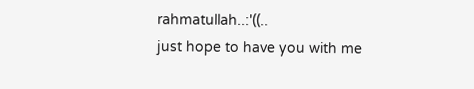rahmatullah..:'((..
just hope to have you with me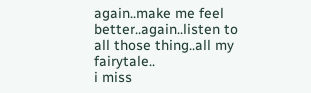again..make me feel
better..again..listen to all those thing..all my fairytale..
i miss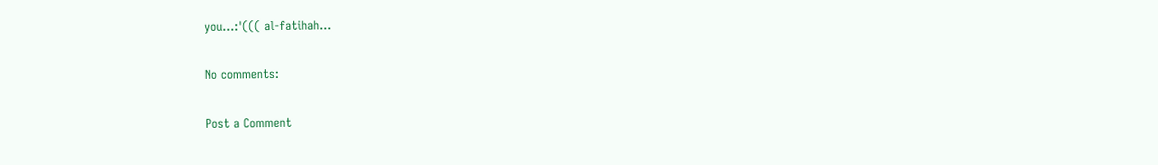you...:'((( al-fatihah...

No comments:

Post a Comment